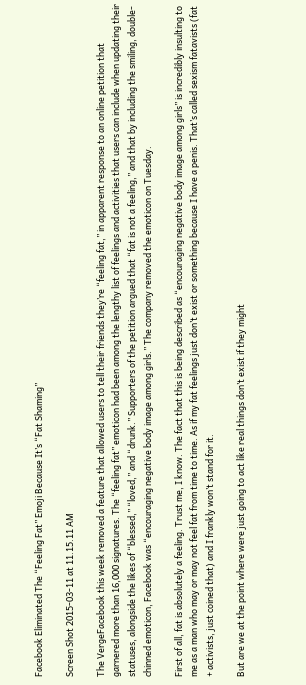Facebook Eliminated The “Feeling Fat” Emoji Because It’s “Fat Shaming”

Screen Shot 2015-03-11 at 11.15.11 AM

The VergeFacebook this week removed a feature that allowed users to tell their friends they’re “feeling fat,” in apparent response to an online petition that garnered more than 16,000 signatures. The “feeling fat” emoticon had been among the lengthy list of feelings and activities that users can include when updating their statuses, alongside the likes of “blessed,” “loved,” and “drunk.” Supporters of the petition argued that “fat is not a feeling,” and that by including the smiling, double-chinned emoticon, Facebook was “encouraging negative body image among girls.” The company removed the emoticon on Tuesday.

First of all, fat is absolutely a feeling. Trust me, I know. The fact that this is being described as “encouraging negative body image among girls” is incredibly insulting to me as a man who may or may not feel fat from time to time. As if my fat feelings just don’t exist or something because I have a penis. That’s called sexism fatavists (fat + activists, just coined that) and I frankly won’t stand for it.

But are we at the point where were just going to act like real things don’t exist if they might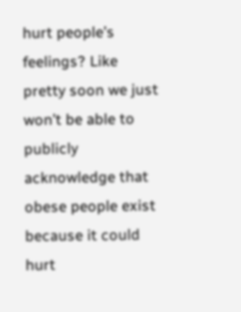hurt people’s feelings? Like pretty soon we just won’t be able to publicly acknowledge that obese people exist because it could hurt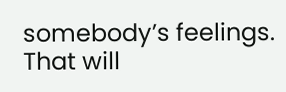somebody’s feelings. That will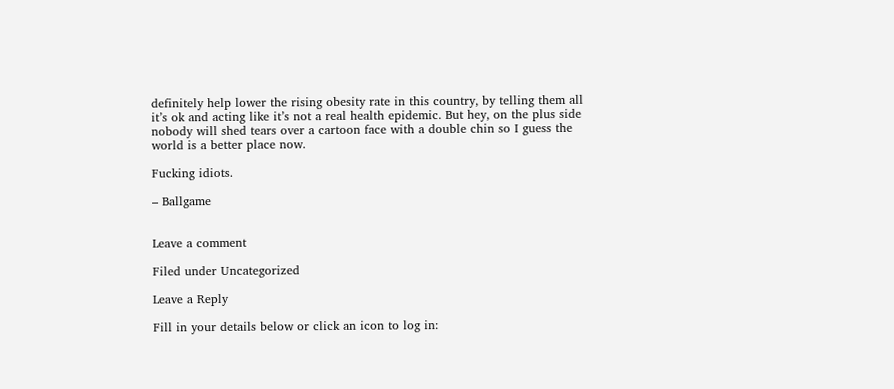definitely help lower the rising obesity rate in this country, by telling them all it’s ok and acting like it’s not a real health epidemic. But hey, on the plus side nobody will shed tears over a cartoon face with a double chin so I guess the world is a better place now.

Fucking idiots.

– Ballgame


Leave a comment

Filed under Uncategorized

Leave a Reply

Fill in your details below or click an icon to log in: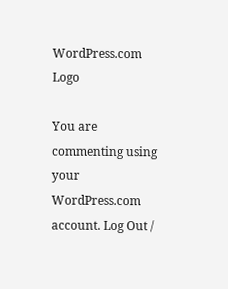WordPress.com Logo

You are commenting using your WordPress.com account. Log Out /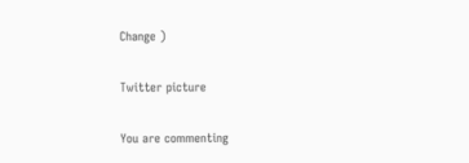Change )

Twitter picture

You are commenting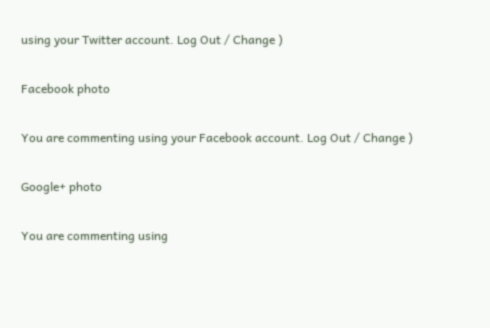using your Twitter account. Log Out / Change )

Facebook photo

You are commenting using your Facebook account. Log Out / Change )

Google+ photo

You are commenting using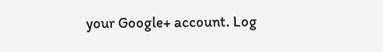your Google+ account. Log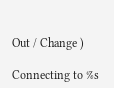Out / Change )

Connecting to %s